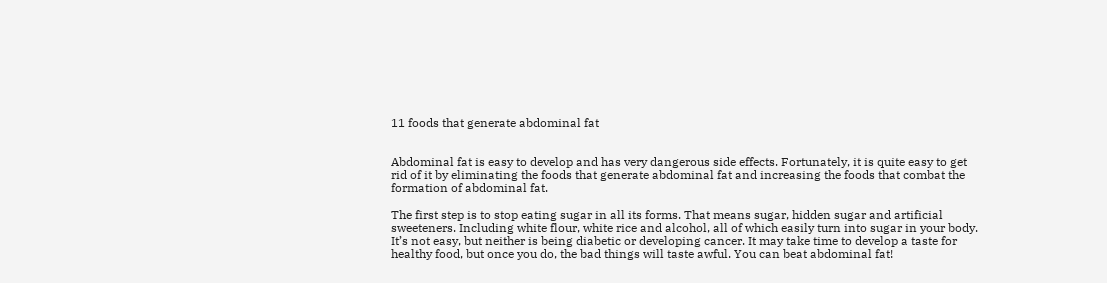11 foods that generate abdominal fat


Abdominal fat is easy to develop and has very dangerous side effects. Fortunately, it is quite easy to get rid of it by eliminating the foods that generate abdominal fat and increasing the foods that combat the formation of abdominal fat.

The first step is to stop eating sugar in all its forms. That means sugar, hidden sugar and artificial sweeteners. Including white flour, white rice and alcohol, all of which easily turn into sugar in your body.
It’s not easy, but neither is being diabetic or developing cancer. It may take time to develop a taste for healthy food, but once you do, the bad things will taste awful. You can beat abdominal fat!